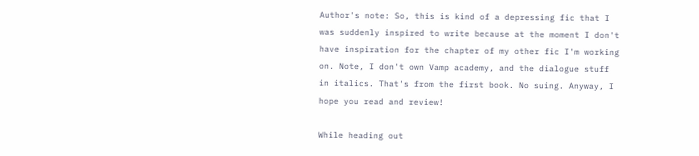Author's note: So, this is kind of a depressing fic that I was suddenly inspired to write because at the moment I don't have inspiration for the chapter of my other fic I'm working on. Note, I don't own Vamp academy, and the dialogue stuff in italics. That's from the first book. No suing. Anyway, I hope you read and review!

While heading out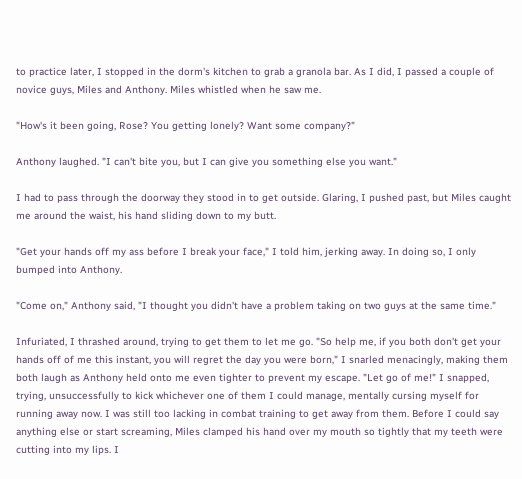to practice later, I stopped in the dorm's kitchen to grab a granola bar. As I did, I passed a couple of novice guys, Miles and Anthony. Miles whistled when he saw me.

"How's it been going, Rose? You getting lonely? Want some company?"

Anthony laughed. "I can't bite you, but I can give you something else you want."

I had to pass through the doorway they stood in to get outside. Glaring, I pushed past, but Miles caught me around the waist, his hand sliding down to my butt.

"Get your hands off my ass before I break your face," I told him, jerking away. In doing so, I only bumped into Anthony.

"Come on," Anthony said, "I thought you didn't have a problem taking on two guys at the same time."

Infuriated, I thrashed around, trying to get them to let me go. "So help me, if you both don't get your hands off of me this instant, you will regret the day you were born," I snarled menacingly, making them both laugh as Anthony held onto me even tighter to prevent my escape. "Let go of me!" I snapped, trying, unsuccessfully to kick whichever one of them I could manage, mentally cursing myself for running away now. I was still too lacking in combat training to get away from them. Before I could say anything else or start screaming, Miles clamped his hand over my mouth so tightly that my teeth were cutting into my lips. I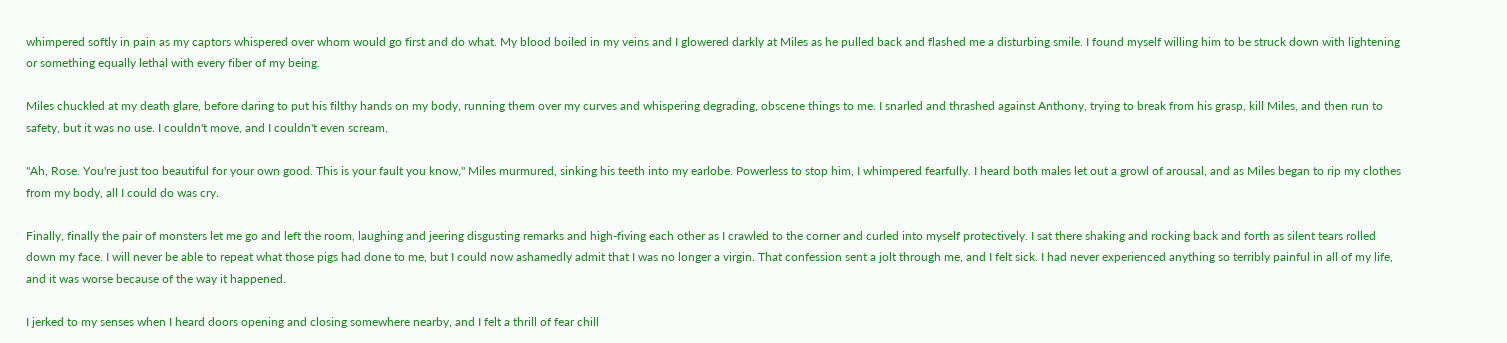whimpered softly in pain as my captors whispered over whom would go first and do what. My blood boiled in my veins and I glowered darkly at Miles as he pulled back and flashed me a disturbing smile. I found myself willing him to be struck down with lightening or something equally lethal with every fiber of my being.

Miles chuckled at my death glare, before daring to put his filthy hands on my body, running them over my curves and whispering degrading, obscene things to me. I snarled and thrashed against Anthony, trying to break from his grasp, kill Miles, and then run to safety, but it was no use. I couldn't move, and I couldn't even scream.

"Ah, Rose. You're just too beautiful for your own good. This is your fault you know," Miles murmured, sinking his teeth into my earlobe. Powerless to stop him, I whimpered fearfully. I heard both males let out a growl of arousal, and as Miles began to rip my clothes from my body, all I could do was cry.

Finally, finally the pair of monsters let me go and left the room, laughing and jeering disgusting remarks and high-fiving each other as I crawled to the corner and curled into myself protectively. I sat there shaking and rocking back and forth as silent tears rolled down my face. I will never be able to repeat what those pigs had done to me, but I could now ashamedly admit that I was no longer a virgin. That confession sent a jolt through me, and I felt sick. I had never experienced anything so terribly painful in all of my life, and it was worse because of the way it happened.

I jerked to my senses when I heard doors opening and closing somewhere nearby, and I felt a thrill of fear chill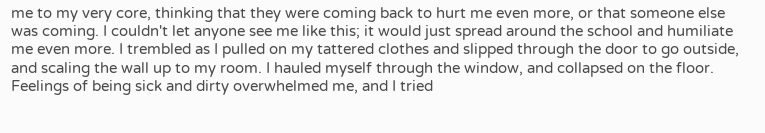me to my very core, thinking that they were coming back to hurt me even more, or that someone else was coming. I couldn't let anyone see me like this; it would just spread around the school and humiliate me even more. I trembled as I pulled on my tattered clothes and slipped through the door to go outside, and scaling the wall up to my room. I hauled myself through the window, and collapsed on the floor. Feelings of being sick and dirty overwhelmed me, and I tried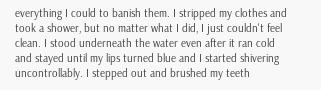everything I could to banish them. I stripped my clothes and took a shower, but no matter what I did, I just couldn't feel clean. I stood underneath the water even after it ran cold and stayed until my lips turned blue and I started shivering uncontrollably. I stepped out and brushed my teeth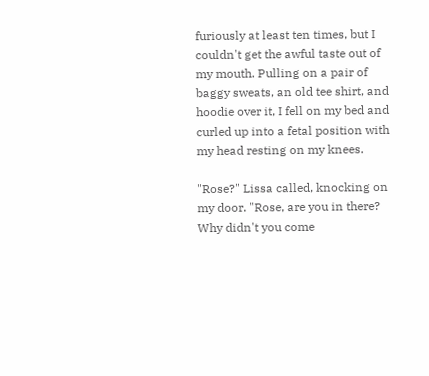furiously at least ten times, but I couldn't get the awful taste out of my mouth. Pulling on a pair of baggy sweats, an old tee shirt, and hoodie over it, I fell on my bed and curled up into a fetal position with my head resting on my knees.

"Rose?" Lissa called, knocking on my door. "Rose, are you in there? Why didn't you come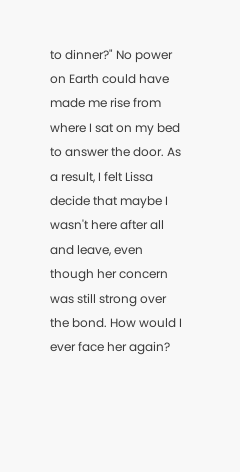to dinner?" No power on Earth could have made me rise from where I sat on my bed to answer the door. As a result, I felt Lissa decide that maybe I wasn't here after all and leave, even though her concern was still strong over the bond. How would I ever face her again?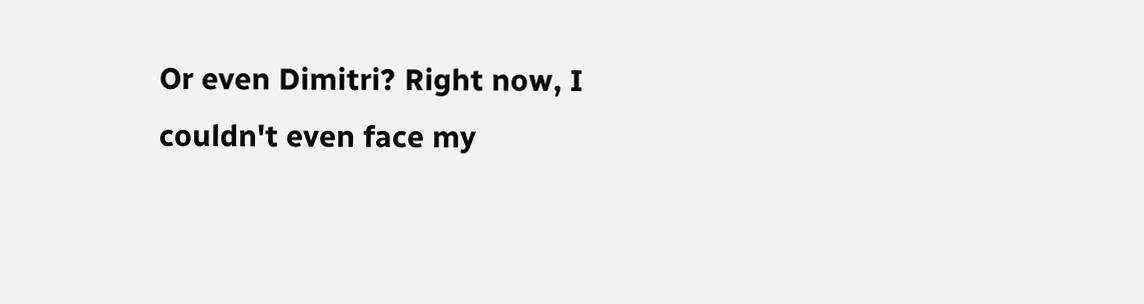Or even Dimitri? Right now, I couldn't even face my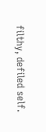filthy, defiled self.